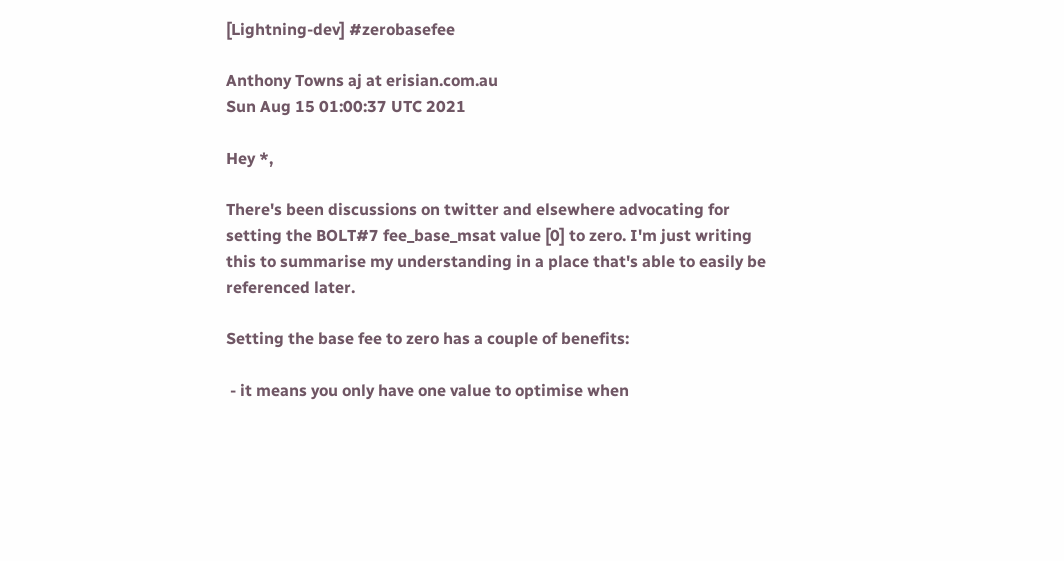[Lightning-dev] #zerobasefee

Anthony Towns aj at erisian.com.au
Sun Aug 15 01:00:37 UTC 2021

Hey *,

There's been discussions on twitter and elsewhere advocating for
setting the BOLT#7 fee_base_msat value [0] to zero. I'm just writing
this to summarise my understanding in a place that's able to easily be
referenced later.

Setting the base fee to zero has a couple of benefits:

 - it means you only have one value to optimise when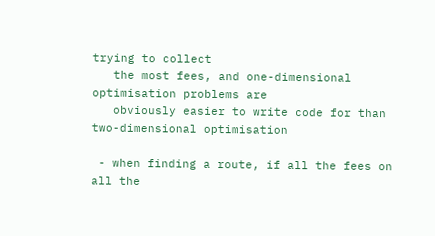trying to collect
   the most fees, and one-dimensional optimisation problems are
   obviously easier to write code for than two-dimensional optimisation

 - when finding a route, if all the fees on all the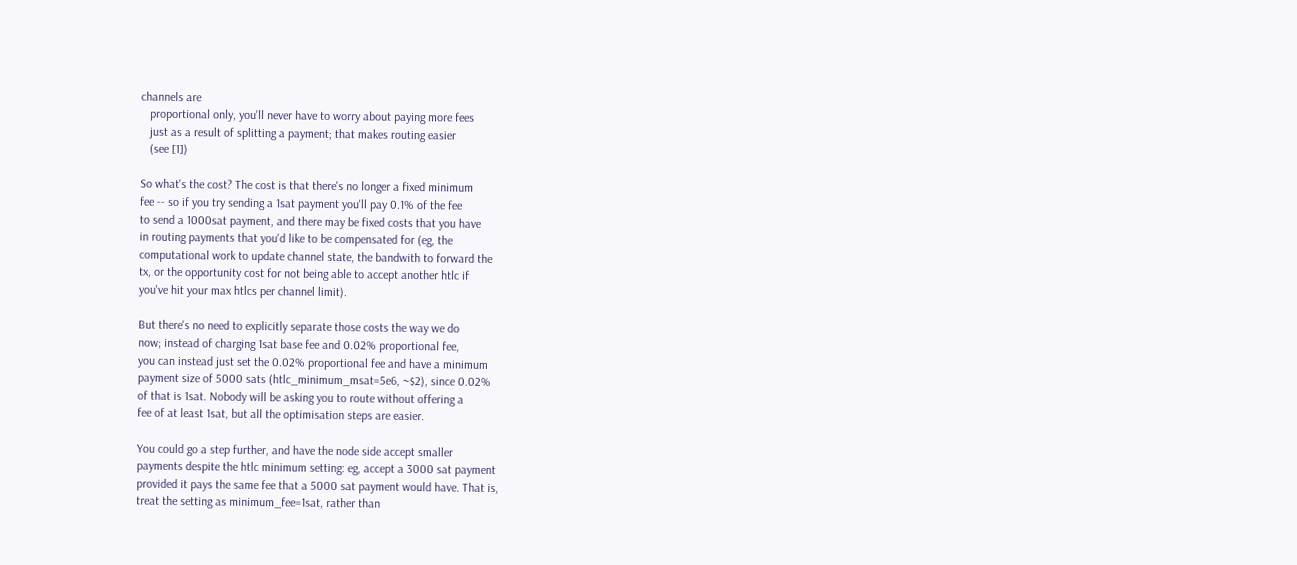channels are
   proportional only, you'll never have to worry about paying more fees
   just as a result of splitting a payment; that makes routing easier
   (see [1])

So what's the cost? The cost is that there's no longer a fixed minimum
fee -- so if you try sending a 1sat payment you'll pay 0.1% of the fee
to send a 1000sat payment, and there may be fixed costs that you have
in routing payments that you'd like to be compensated for (eg, the
computational work to update channel state, the bandwith to forward the
tx, or the opportunity cost for not being able to accept another htlc if
you've hit your max htlcs per channel limit).

But there's no need to explicitly separate those costs the way we do
now; instead of charging 1sat base fee and 0.02% proportional fee,
you can instead just set the 0.02% proportional fee and have a minimum
payment size of 5000 sats (htlc_minimum_msat=5e6, ~$2), since 0.02%
of that is 1sat. Nobody will be asking you to route without offering a
fee of at least 1sat, but all the optimisation steps are easier.

You could go a step further, and have the node side accept smaller
payments despite the htlc minimum setting: eg, accept a 3000 sat payment
provided it pays the same fee that a 5000 sat payment would have. That is,
treat the setting as minimum_fee=1sat, rather than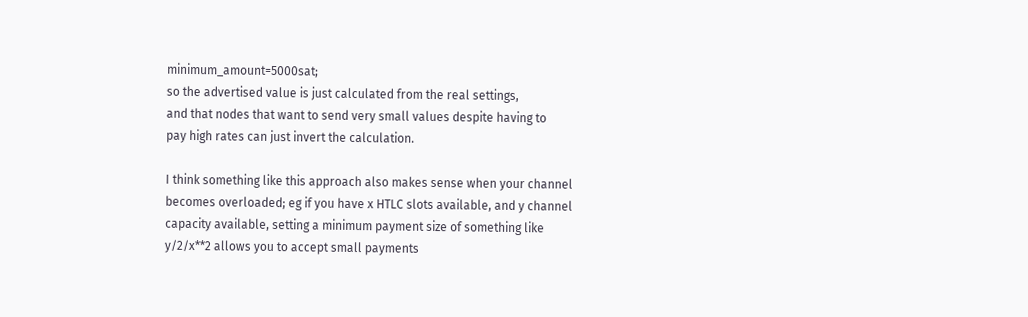minimum_amount=5000sat;
so the advertised value is just calculated from the real settings,
and that nodes that want to send very small values despite having to
pay high rates can just invert the calculation.

I think something like this approach also makes sense when your channel
becomes overloaded; eg if you have x HTLC slots available, and y channel
capacity available, setting a minimum payment size of something like
y/2/x**2 allows you to accept small payments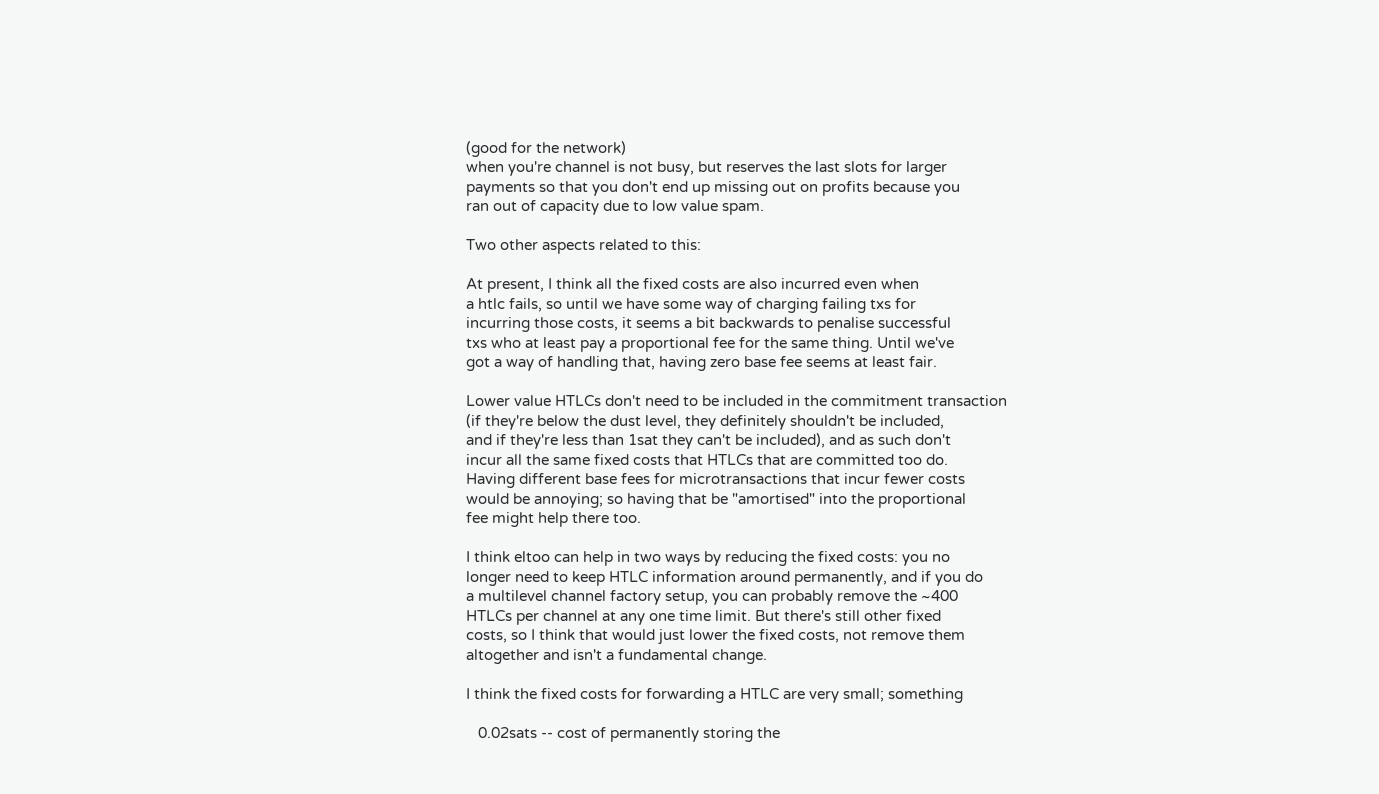(good for the network)
when you're channel is not busy, but reserves the last slots for larger
payments so that you don't end up missing out on profits because you
ran out of capacity due to low value spam.

Two other aspects related to this:

At present, I think all the fixed costs are also incurred even when
a htlc fails, so until we have some way of charging failing txs for
incurring those costs, it seems a bit backwards to penalise successful
txs who at least pay a proportional fee for the same thing. Until we've
got a way of handling that, having zero base fee seems at least fair.

Lower value HTLCs don't need to be included in the commitment transaction
(if they're below the dust level, they definitely shouldn't be included,
and if they're less than 1sat they can't be included), and as such don't
incur all the same fixed costs that HTLCs that are committed too do.
Having different base fees for microtransactions that incur fewer costs
would be annoying; so having that be "amortised" into the proportional
fee might help there too.

I think eltoo can help in two ways by reducing the fixed costs: you no
longer need to keep HTLC information around permanently, and if you do
a multilevel channel factory setup, you can probably remove the ~400
HTLCs per channel at any one time limit. But there's still other fixed
costs, so I think that would just lower the fixed costs, not remove them
altogether and isn't a fundamental change.

I think the fixed costs for forwarding a HTLC are very small; something

   0.02sats -- cost of permanently storing the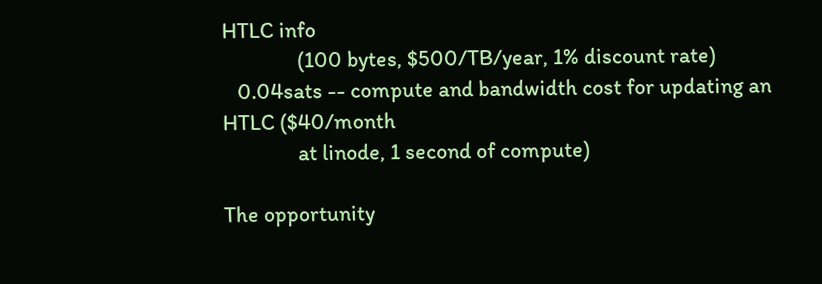HTLC info
               (100 bytes, $500/TB/year, 1% discount rate)
   0.04sats -- compute and bandwidth cost for updating an HTLC ($40/month
               at linode, 1 second of compute)

The opportunity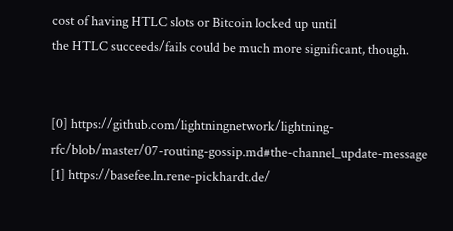cost of having HTLC slots or Bitcoin locked up until
the HTLC succeeds/fails could be much more significant, though.


[0] https://github.com/lightningnetwork/lightning-rfc/blob/master/07-routing-gossip.md#the-channel_update-message
[1] https://basefee.ln.rene-pickhardt.de/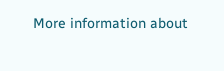More information about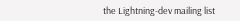the Lightning-dev mailing list